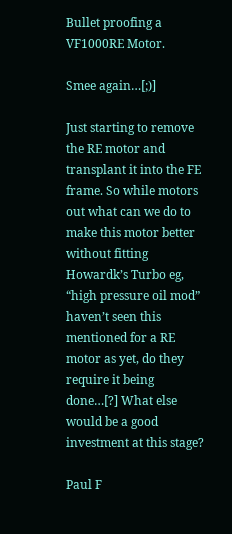Bullet proofing a VF1000RE Motor.

Smee again…[;)]

Just starting to remove the RE motor and transplant it into the FE frame. So while motors out what can we do to make this motor better without fitting Howardk’s Turbo eg, “high pressure oil mod” haven’t seen this mentioned for a RE motor as yet, do they require it being done…[?] What else would be a good investment at this stage?

Paul F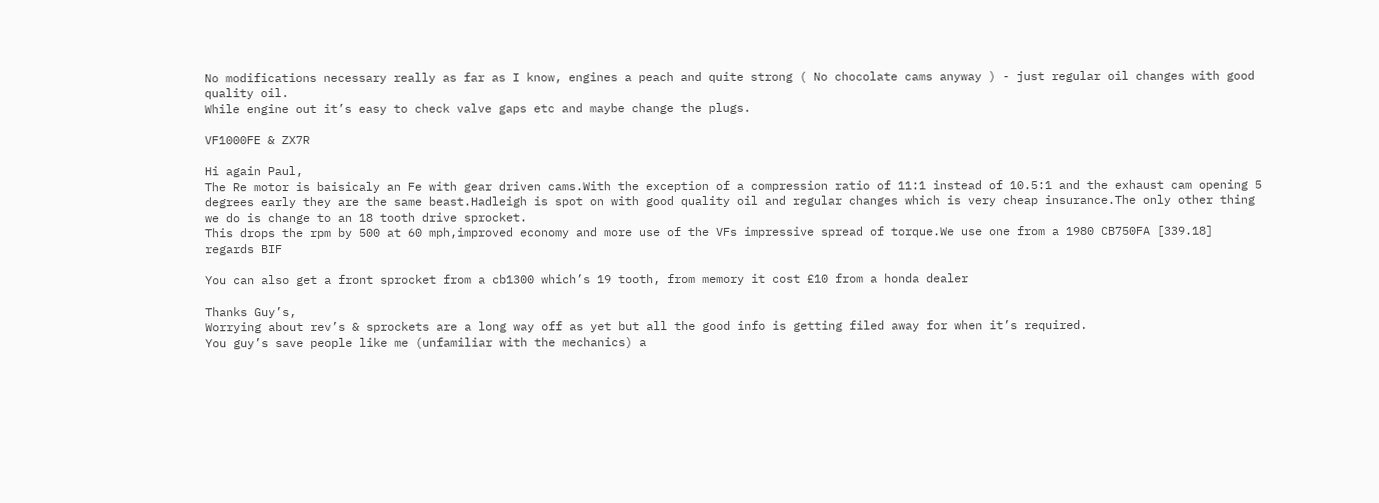No modifications necessary really as far as I know, engines a peach and quite strong ( No chocolate cams anyway ) - just regular oil changes with good quality oil.
While engine out it’s easy to check valve gaps etc and maybe change the plugs.

VF1000FE & ZX7R

Hi again Paul,
The Re motor is baisicaly an Fe with gear driven cams.With the exception of a compression ratio of 11:1 instead of 10.5:1 and the exhaust cam opening 5 degrees early they are the same beast.Hadleigh is spot on with good quality oil and regular changes which is very cheap insurance.The only other thing we do is change to an 18 tooth drive sprocket.
This drops the rpm by 500 at 60 mph,improved economy and more use of the VFs impressive spread of torque.We use one from a 1980 CB750FA [339.18]
regards BIF

You can also get a front sprocket from a cb1300 which’s 19 tooth, from memory it cost £10 from a honda dealer

Thanks Guy’s,
Worrying about rev’s & sprockets are a long way off as yet but all the good info is getting filed away for when it’s required.
You guy’s save people like me (unfamiliar with the mechanics) a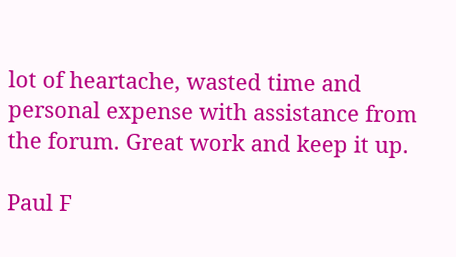lot of heartache, wasted time and personal expense with assistance from the forum. Great work and keep it up.

Paul F